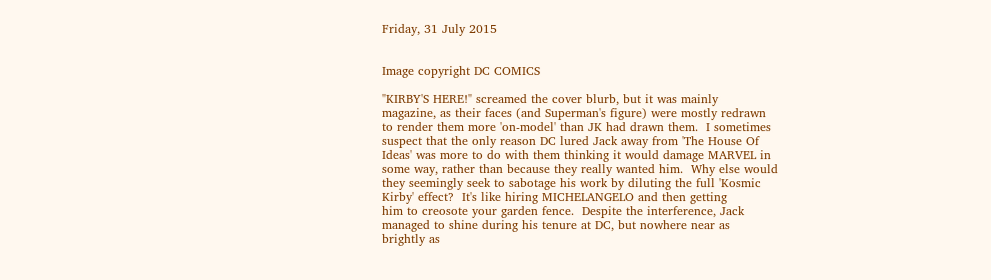Friday, 31 July 2015


Image copyright DC COMICS

"KIRBY'S HERE!" screamed the cover blurb, but it was mainly
magazine, as their faces (and Superman's figure) were mostly redrawn
to render them more 'on-model' than JK had drawn them.  I sometimes
suspect that the only reason DC lured Jack away from 'The House Of
Ideas' was more to do with them thinking it would damage MARVEL in
some way, rather than because they really wanted him.  Why else would
they seemingly seek to sabotage his work by diluting the full 'Kosmic
Kirby' effect?  It's like hiring MICHELANGELO and then getting
him to creosote your garden fence.  Despite the interference, Jack
managed to shine during his tenure at DC, but nowhere near as
brightly as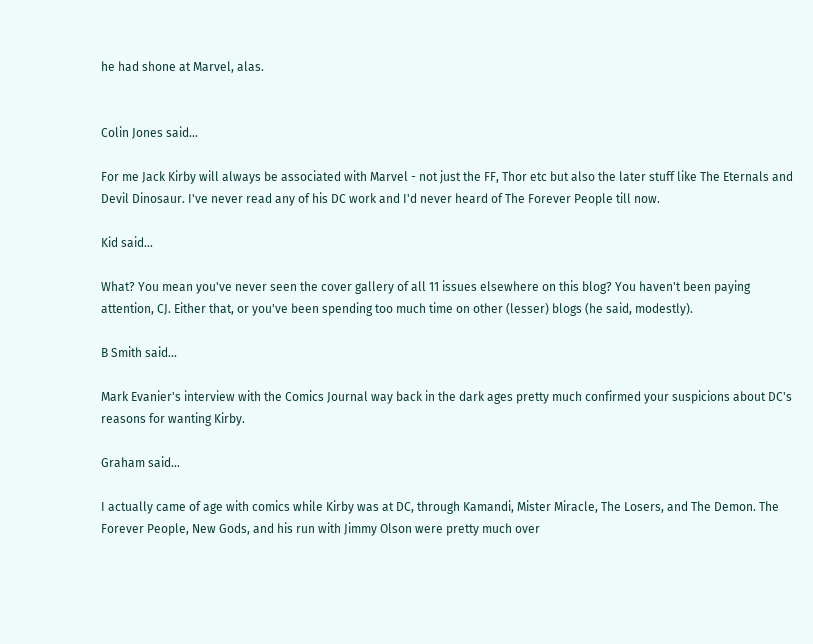he had shone at Marvel, alas.


Colin Jones said...

For me Jack Kirby will always be associated with Marvel - not just the FF, Thor etc but also the later stuff like The Eternals and Devil Dinosaur. I've never read any of his DC work and I'd never heard of The Forever People till now.

Kid said...

What? You mean you've never seen the cover gallery of all 11 issues elsewhere on this blog? You haven't been paying attention, CJ. Either that, or you've been spending too much time on other (lesser) blogs (he said, modestly).

B Smith said...

Mark Evanier's interview with the Comics Journal way back in the dark ages pretty much confirmed your suspicions about DC's reasons for wanting Kirby.

Graham said...

I actually came of age with comics while Kirby was at DC, through Kamandi, Mister Miracle, The Losers, and The Demon. The Forever People, New Gods, and his run with Jimmy Olson were pretty much over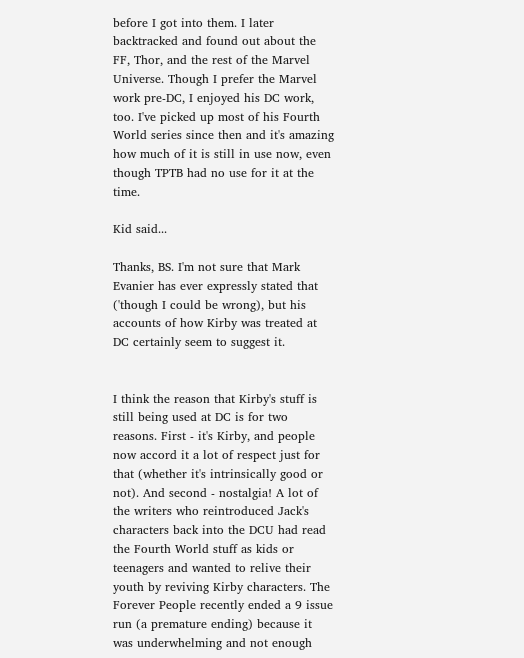before I got into them. I later backtracked and found out about the FF, Thor, and the rest of the Marvel Universe. Though I prefer the Marvel work pre-DC, I enjoyed his DC work, too. I've picked up most of his Fourth World series since then and it's amazing how much of it is still in use now, even though TPTB had no use for it at the time.

Kid said...

Thanks, BS. I'm not sure that Mark Evanier has ever expressly stated that ('though I could be wrong), but his accounts of how Kirby was treated at DC certainly seem to suggest it.


I think the reason that Kirby's stuff is still being used at DC is for two reasons. First - it's Kirby, and people now accord it a lot of respect just for that (whether it's intrinsically good or not). And second - nostalgia! A lot of the writers who reintroduced Jack's characters back into the DCU had read the Fourth World stuff as kids or teenagers and wanted to relive their youth by reviving Kirby characters. The Forever People recently ended a 9 issue run (a premature ending) because it was underwhelming and not enough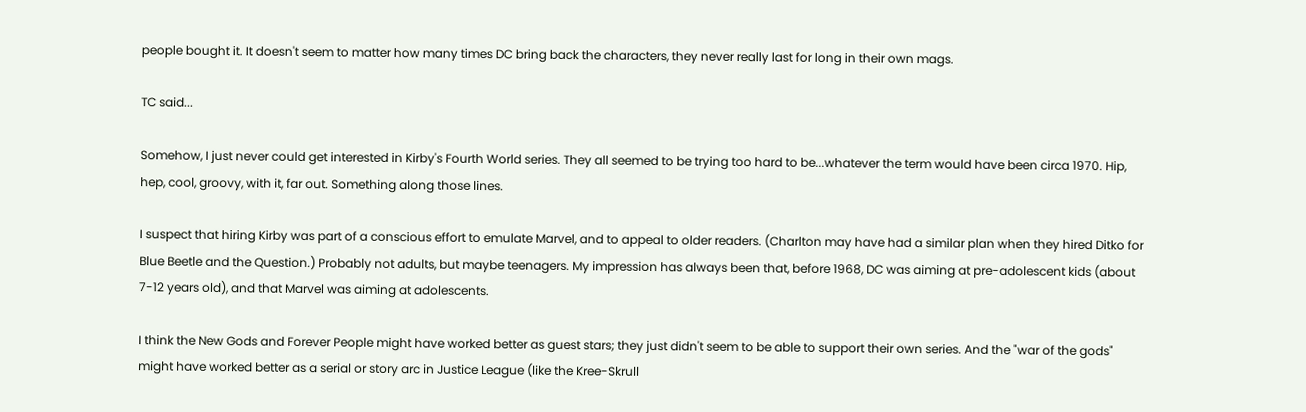people bought it. It doesn't seem to matter how many times DC bring back the characters, they never really last for long in their own mags.

TC said...

Somehow, I just never could get interested in Kirby's Fourth World series. They all seemed to be trying too hard to be...whatever the term would have been circa 1970. Hip, hep, cool, groovy, with it, far out. Something along those lines.

I suspect that hiring Kirby was part of a conscious effort to emulate Marvel, and to appeal to older readers. (Charlton may have had a similar plan when they hired Ditko for Blue Beetle and the Question.) Probably not adults, but maybe teenagers. My impression has always been that, before 1968, DC was aiming at pre-adolescent kids (about 7-12 years old), and that Marvel was aiming at adolescents.

I think the New Gods and Forever People might have worked better as guest stars; they just didn't seem to be able to support their own series. And the "war of the gods" might have worked better as a serial or story arc in Justice League (like the Kree-Skrull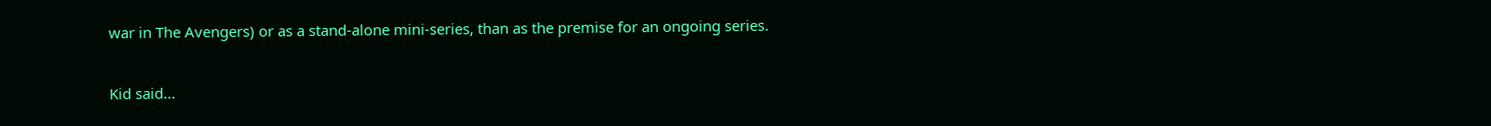war in The Avengers) or as a stand-alone mini-series, than as the premise for an ongoing series.

Kid said...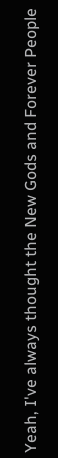Yeah, I've always thought the New Gods and Forever People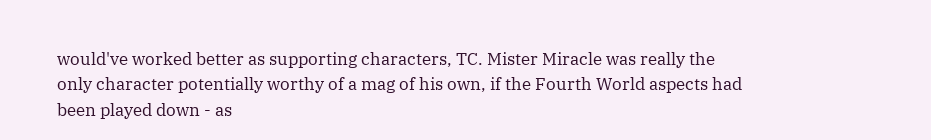would've worked better as supporting characters, TC. Mister Miracle was really the only character potentially worthy of a mag of his own, if the Fourth World aspects had been played down - as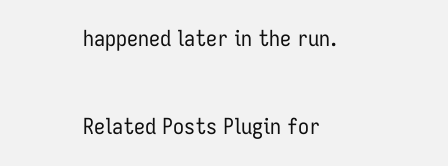happened later in the run.

Related Posts Plugin for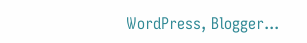WordPress, Blogger...